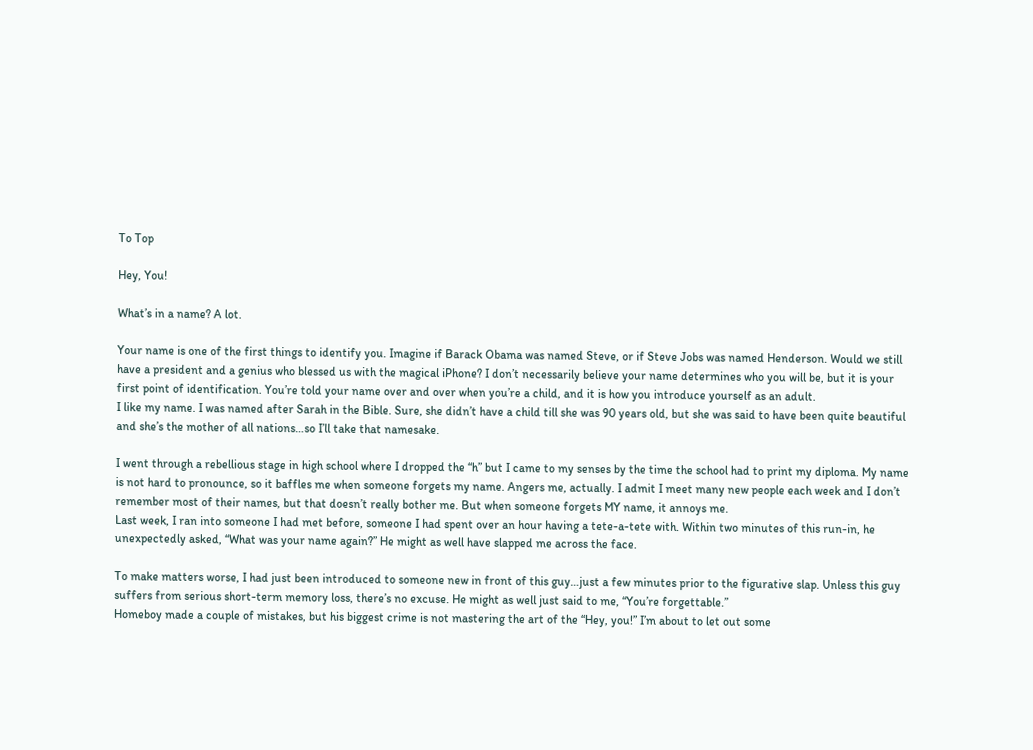To Top

Hey, You!

What’s in a name? A lot.

Your name is one of the first things to identify you. Imagine if Barack Obama was named Steve, or if Steve Jobs was named Henderson. Would we still have a president and a genius who blessed us with the magical iPhone? I don’t necessarily believe your name determines who you will be, but it is your first point of identification. You’re told your name over and over when you’re a child, and it is how you introduce yourself as an adult.
I like my name. I was named after Sarah in the Bible. Sure, she didn’t have a child till she was 90 years old, but she was said to have been quite beautiful and she’s the mother of all nations…so I’ll take that namesake.

I went through a rebellious stage in high school where I dropped the “h” but I came to my senses by the time the school had to print my diploma. My name is not hard to pronounce, so it baffles me when someone forgets my name. Angers me, actually. I admit I meet many new people each week and I don’t remember most of their names, but that doesn’t really bother me. But when someone forgets MY name, it annoys me.
Last week, I ran into someone I had met before, someone I had spent over an hour having a tete-a-tete with. Within two minutes of this run-in, he unexpectedly asked, “What was your name again?” He might as well have slapped me across the face.

To make matters worse, I had just been introduced to someone new in front of this guy…just a few minutes prior to the figurative slap. Unless this guy suffers from serious short-term memory loss, there’s no excuse. He might as well just said to me, “You’re forgettable.”
Homeboy made a couple of mistakes, but his biggest crime is not mastering the art of the “Hey, you!” I’m about to let out some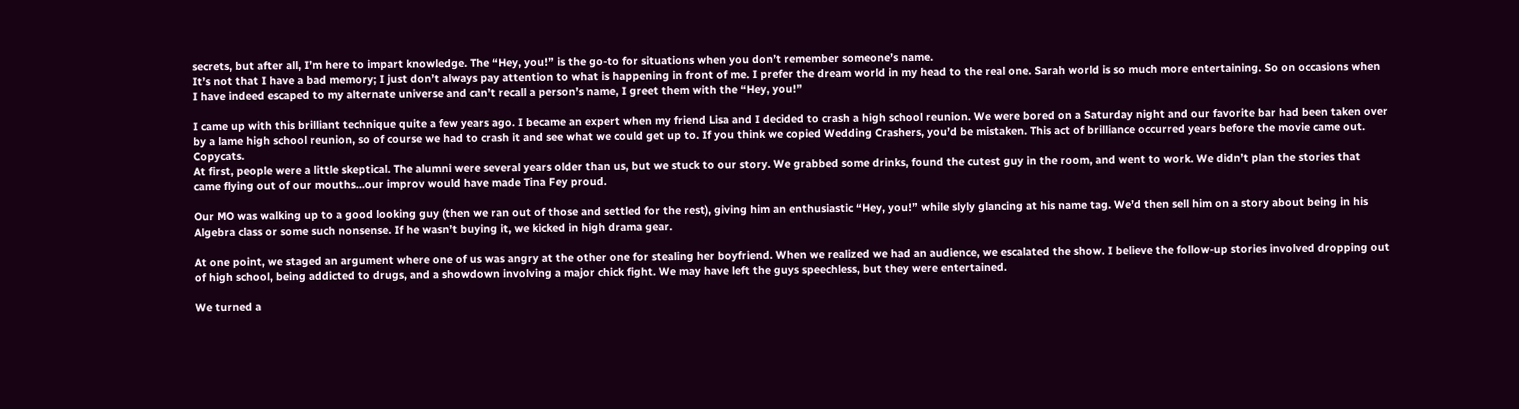secrets, but after all, I’m here to impart knowledge. The “Hey, you!” is the go-to for situations when you don’t remember someone’s name.
It’s not that I have a bad memory; I just don’t always pay attention to what is happening in front of me. I prefer the dream world in my head to the real one. Sarah world is so much more entertaining. So on occasions when I have indeed escaped to my alternate universe and can’t recall a person’s name, I greet them with the “Hey, you!”

I came up with this brilliant technique quite a few years ago. I became an expert when my friend Lisa and I decided to crash a high school reunion. We were bored on a Saturday night and our favorite bar had been taken over by a lame high school reunion, so of course we had to crash it and see what we could get up to. If you think we copied Wedding Crashers, you’d be mistaken. This act of brilliance occurred years before the movie came out. Copycats.
At first, people were a little skeptical. The alumni were several years older than us, but we stuck to our story. We grabbed some drinks, found the cutest guy in the room, and went to work. We didn’t plan the stories that came flying out of our mouths…our improv would have made Tina Fey proud.

Our MO was walking up to a good looking guy (then we ran out of those and settled for the rest), giving him an enthusiastic “Hey, you!” while slyly glancing at his name tag. We’d then sell him on a story about being in his Algebra class or some such nonsense. If he wasn’t buying it, we kicked in high drama gear.

At one point, we staged an argument where one of us was angry at the other one for stealing her boyfriend. When we realized we had an audience, we escalated the show. I believe the follow-up stories involved dropping out of high school, being addicted to drugs, and a showdown involving a major chick fight. We may have left the guys speechless, but they were entertained.

We turned a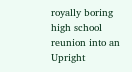royally boring high school reunion into an Upright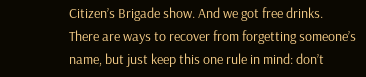Citizen’s Brigade show. And we got free drinks.
There are ways to recover from forgetting someone’s name, but just keep this one rule in mind: don’t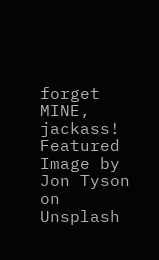forget MINE, jackass!
Featured Image by Jon Tyson on Unsplash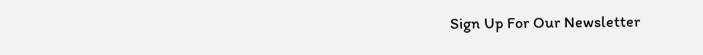Sign Up For Our Newsletter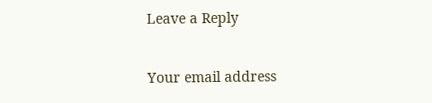Leave a Reply

Your email address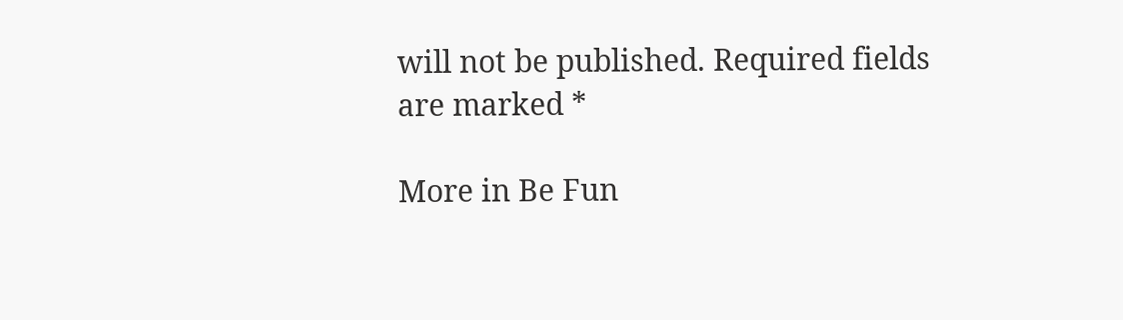will not be published. Required fields are marked *

More in Be Fun